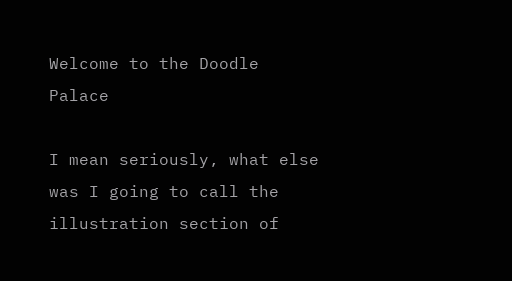Welcome to the Doodle Palace

I mean seriously, what else was I going to call the illustration section of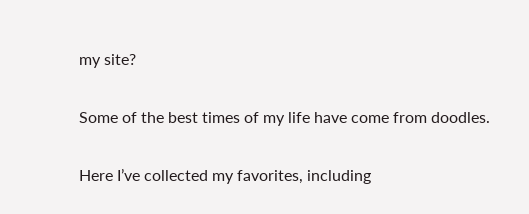my site?

Some of the best times of my life have come from doodles.

Here I’ve collected my favorites, including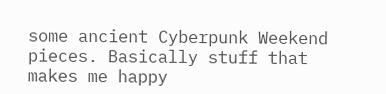some ancient Cyberpunk Weekend pieces. Basically stuff that makes me happy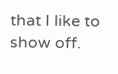that I like to show off.